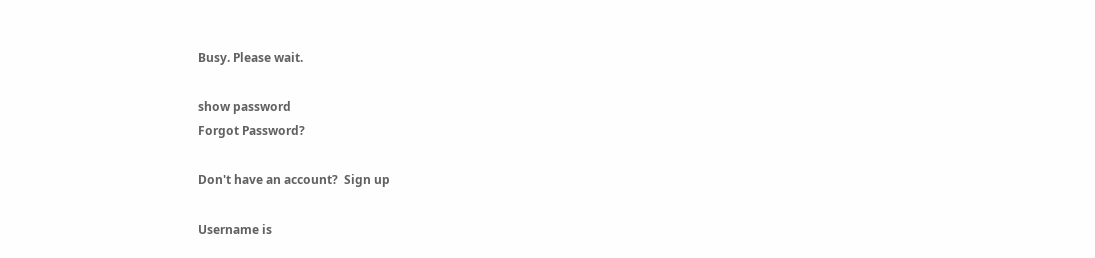Busy. Please wait.

show password
Forgot Password?

Don't have an account?  Sign up

Username is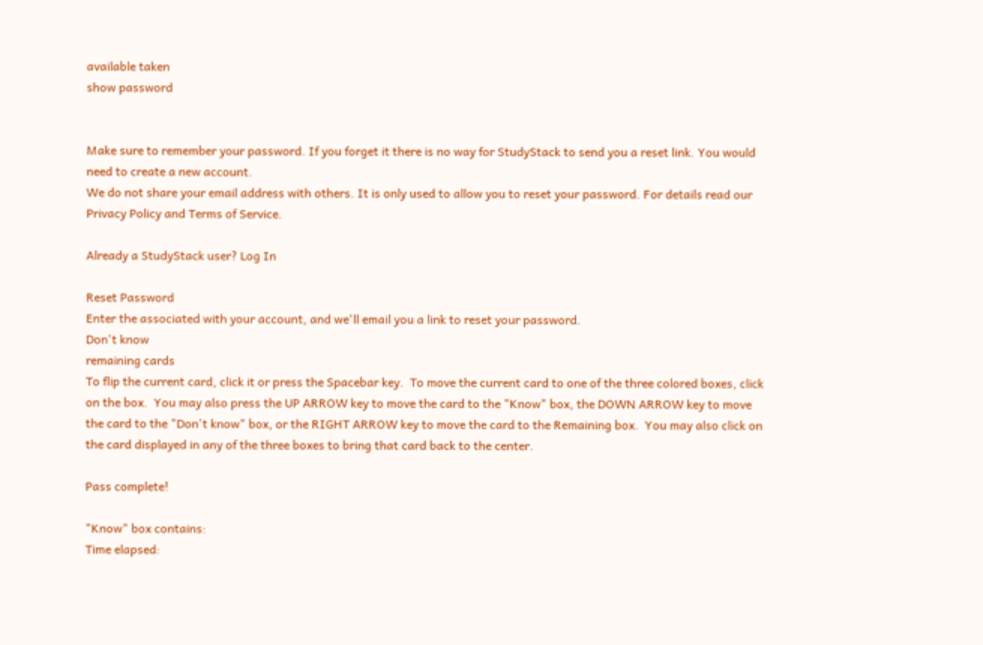available taken
show password


Make sure to remember your password. If you forget it there is no way for StudyStack to send you a reset link. You would need to create a new account.
We do not share your email address with others. It is only used to allow you to reset your password. For details read our Privacy Policy and Terms of Service.

Already a StudyStack user? Log In

Reset Password
Enter the associated with your account, and we'll email you a link to reset your password.
Don't know
remaining cards
To flip the current card, click it or press the Spacebar key.  To move the current card to one of the three colored boxes, click on the box.  You may also press the UP ARROW key to move the card to the "Know" box, the DOWN ARROW key to move the card to the "Don't know" box, or the RIGHT ARROW key to move the card to the Remaining box.  You may also click on the card displayed in any of the three boxes to bring that card back to the center.

Pass complete!

"Know" box contains:
Time elapsed: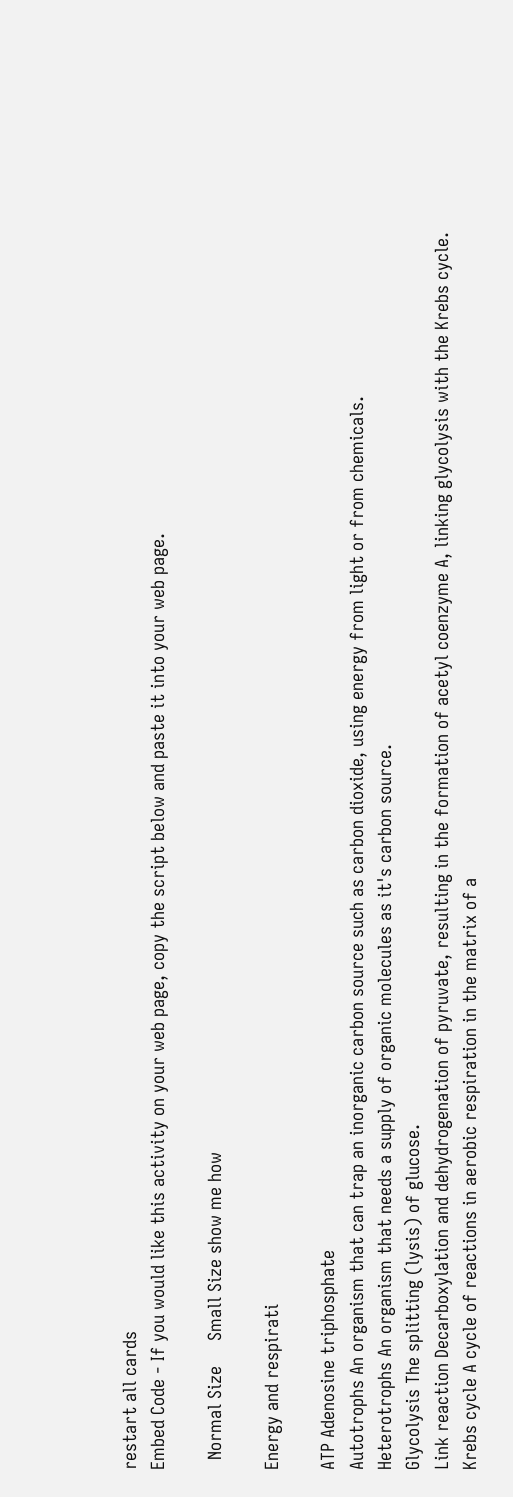restart all cards
Embed Code - If you would like this activity on your web page, copy the script below and paste it into your web page.

  Normal Size     Small Size show me how

Energy and respirati

ATP Adenosine triphosphate
Autotrophs An organism that can trap an inorganic carbon source such as carbon dioxide, using energy from light or from chemicals.
Heterotrophs An organism that needs a supply of organic molecules as it's carbon source.
Glycolysis The splitting (lysis) of glucose.
Link reaction Decarboxylation and dehydrogenation of pyruvate, resulting in the formation of acetyl coenzyme A, linking glycolysis with the Krebs cycle.
Krebs cycle A cycle of reactions in aerobic respiration in the matrix of a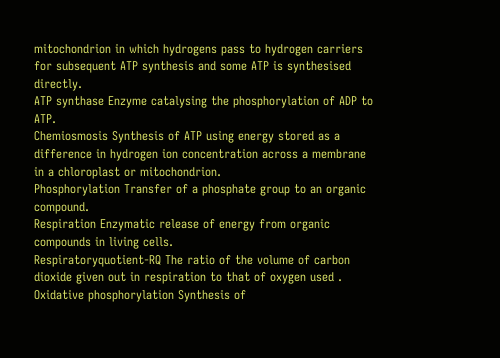mitochondrion in which hydrogens pass to hydrogen carriers for subsequent ATP synthesis and some ATP is synthesised directly.
ATP synthase Enzyme catalysing the phosphorylation of ADP to ATP.
Chemiosmosis Synthesis of ATP using energy stored as a difference in hydrogen ion concentration across a membrane in a chloroplast or mitochondrion.
Phosphorylation Transfer of a phosphate group to an organic compound.
Respiration Enzymatic release of energy from organic compounds in living cells.
Respiratoryquotient-RQ The ratio of the volume of carbon dioxide given out in respiration to that of oxygen used .
Oxidative phosphorylation Synthesis of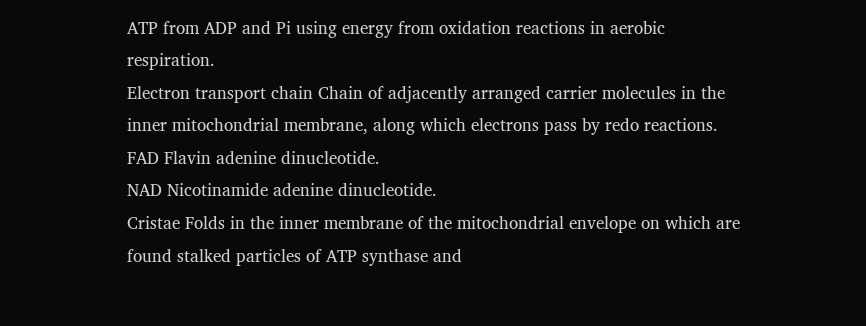ATP from ADP and Pi using energy from oxidation reactions in aerobic respiration.
Electron transport chain Chain of adjacently arranged carrier molecules in the inner mitochondrial membrane, along which electrons pass by redo reactions.
FAD Flavin adenine dinucleotide.
NAD Nicotinamide adenine dinucleotide.
Cristae Folds in the inner membrane of the mitochondrial envelope on which are found stalked particles of ATP synthase and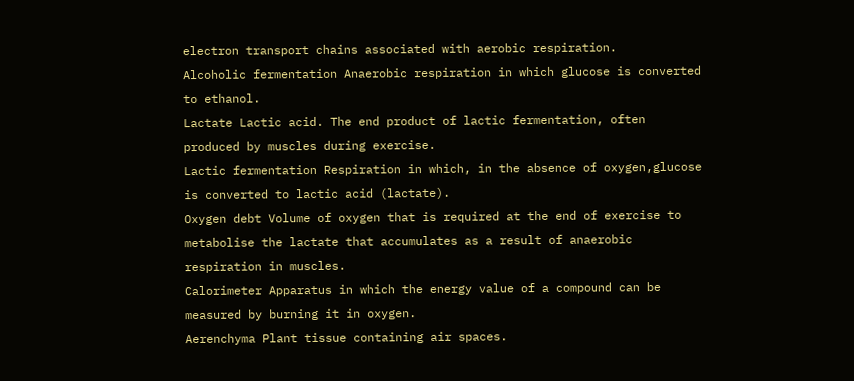electron transport chains associated with aerobic respiration.
Alcoholic fermentation Anaerobic respiration in which glucose is converted to ethanol.
Lactate Lactic acid. The end product of lactic fermentation, often produced by muscles during exercise.
Lactic fermentation Respiration in which, in the absence of oxygen,glucose is converted to lactic acid (lactate).
Oxygen debt Volume of oxygen that is required at the end of exercise to metabolise the lactate that accumulates as a result of anaerobic respiration in muscles.
Calorimeter Apparatus in which the energy value of a compound can be measured by burning it in oxygen.
Aerenchyma Plant tissue containing air spaces.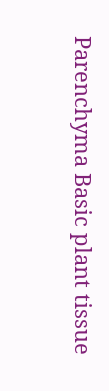Parenchyma Basic plant tissue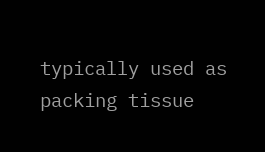typically used as packing tissue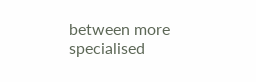between more specialised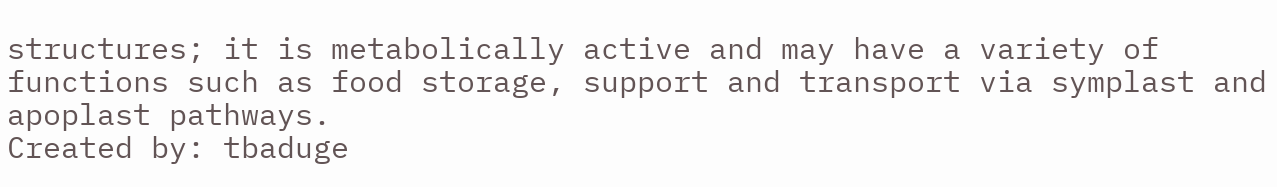structures; it is metabolically active and may have a variety of functions such as food storage, support and transport via symplast and apoplast pathways.
Created by: tbaduge